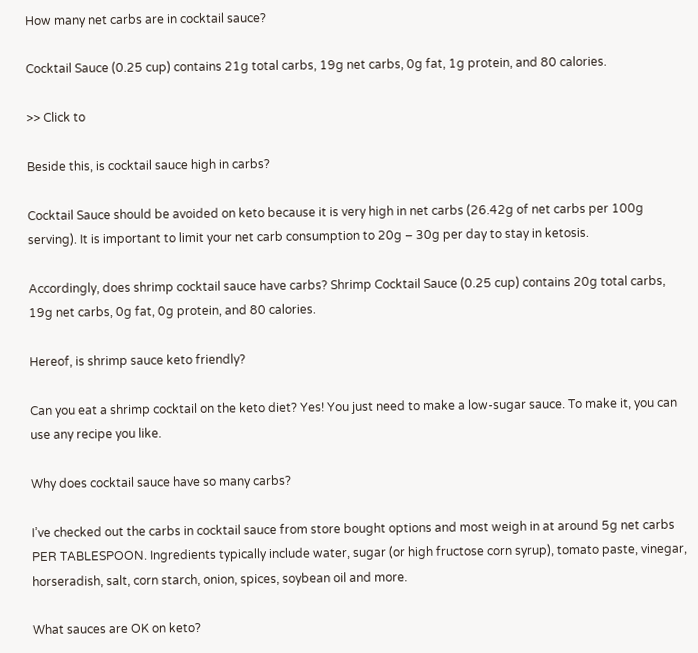How many net carbs are in cocktail sauce?

Cocktail Sauce (0.25 cup) contains 21g total carbs, 19g net carbs, 0g fat, 1g protein, and 80 calories.

>> Click to

Beside this, is cocktail sauce high in carbs?

Cocktail Sauce should be avoided on keto because it is very high in net carbs (26.42g of net carbs per 100g serving). It is important to limit your net carb consumption to 20g – 30g per day to stay in ketosis.

Accordingly, does shrimp cocktail sauce have carbs? Shrimp Cocktail Sauce (0.25 cup) contains 20g total carbs, 19g net carbs, 0g fat, 0g protein, and 80 calories.

Hereof, is shrimp sauce keto friendly?

Can you eat a shrimp cocktail on the keto diet? Yes! You just need to make a low-sugar sauce. To make it, you can use any recipe you like.

Why does cocktail sauce have so many carbs?

I’ve checked out the carbs in cocktail sauce from store bought options and most weigh in at around 5g net carbs PER TABLESPOON. Ingredients typically include water, sugar (or high fructose corn syrup), tomato paste, vinegar, horseradish, salt, corn starch, onion, spices, soybean oil and more.

What sauces are OK on keto?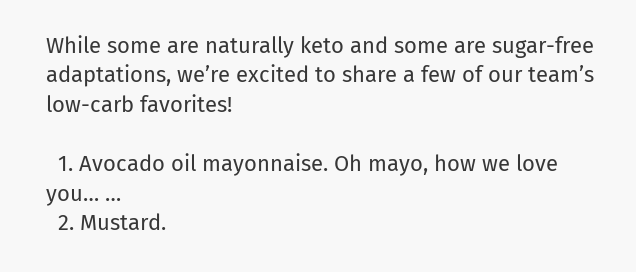While some are naturally keto and some are sugar-free adaptations, we’re excited to share a few of our team’s low-carb favorites!

  1. Avocado oil mayonnaise. Oh mayo, how we love you… …
  2. Mustard.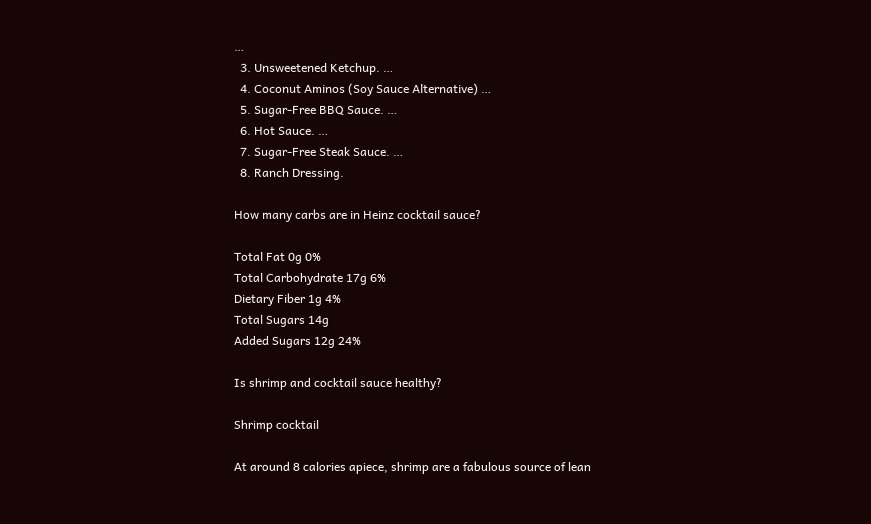…
  3. Unsweetened Ketchup. …
  4. Coconut Aminos (Soy Sauce Alternative) …
  5. Sugar-Free BBQ Sauce. …
  6. Hot Sauce. …
  7. Sugar-Free Steak Sauce. …
  8. Ranch Dressing.

How many carbs are in Heinz cocktail sauce?

Total Fat 0g 0%
Total Carbohydrate 17g 6%
Dietary Fiber 1g 4%
Total Sugars 14g
Added Sugars 12g 24%

Is shrimp and cocktail sauce healthy?

Shrimp cocktail

At around 8 calories apiece, shrimp are a fabulous source of lean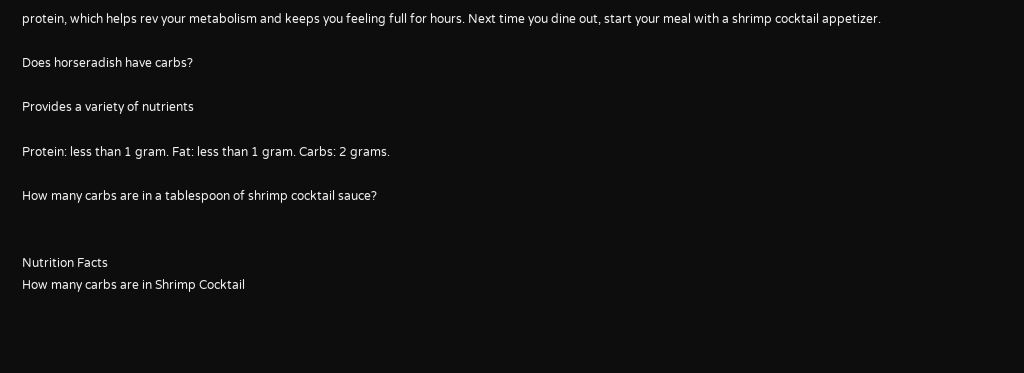protein, which helps rev your metabolism and keeps you feeling full for hours. Next time you dine out, start your meal with a shrimp cocktail appetizer.

Does horseradish have carbs?

Provides a variety of nutrients

Protein: less than 1 gram. Fat: less than 1 gram. Carbs: 2 grams.

How many carbs are in a tablespoon of shrimp cocktail sauce?


Nutrition Facts
How many carbs are in Shrimp Cocktail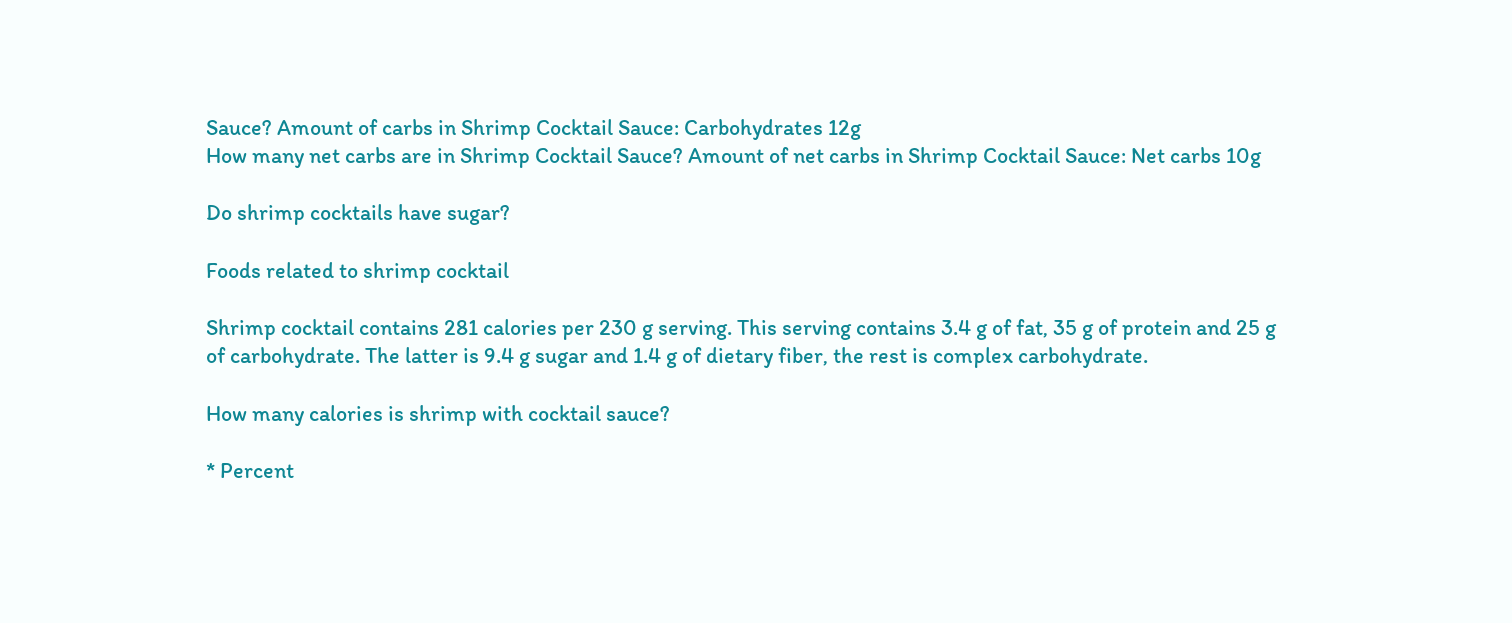Sauce? Amount of carbs in Shrimp Cocktail Sauce: Carbohydrates 12g
How many net carbs are in Shrimp Cocktail Sauce? Amount of net carbs in Shrimp Cocktail Sauce: Net carbs 10g

Do shrimp cocktails have sugar?

Foods related to shrimp cocktail

Shrimp cocktail contains 281 calories per 230 g serving. This serving contains 3.4 g of fat, 35 g of protein and 25 g of carbohydrate. The latter is 9.4 g sugar and 1.4 g of dietary fiber, the rest is complex carbohydrate.

How many calories is shrimp with cocktail sauce?

* Percent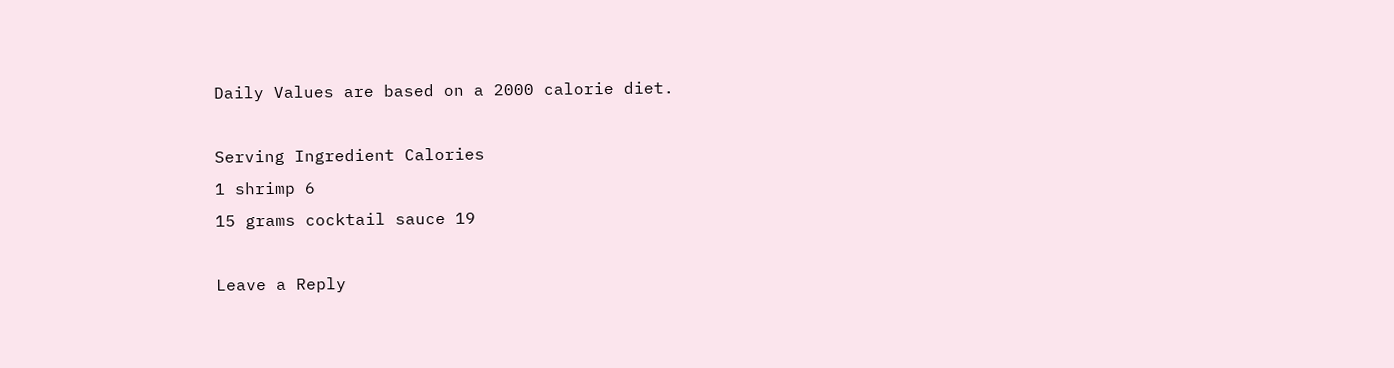Daily Values are based on a 2000 calorie diet.

Serving Ingredient Calories
1 shrimp 6
15 grams cocktail sauce 19

Leave a Reply